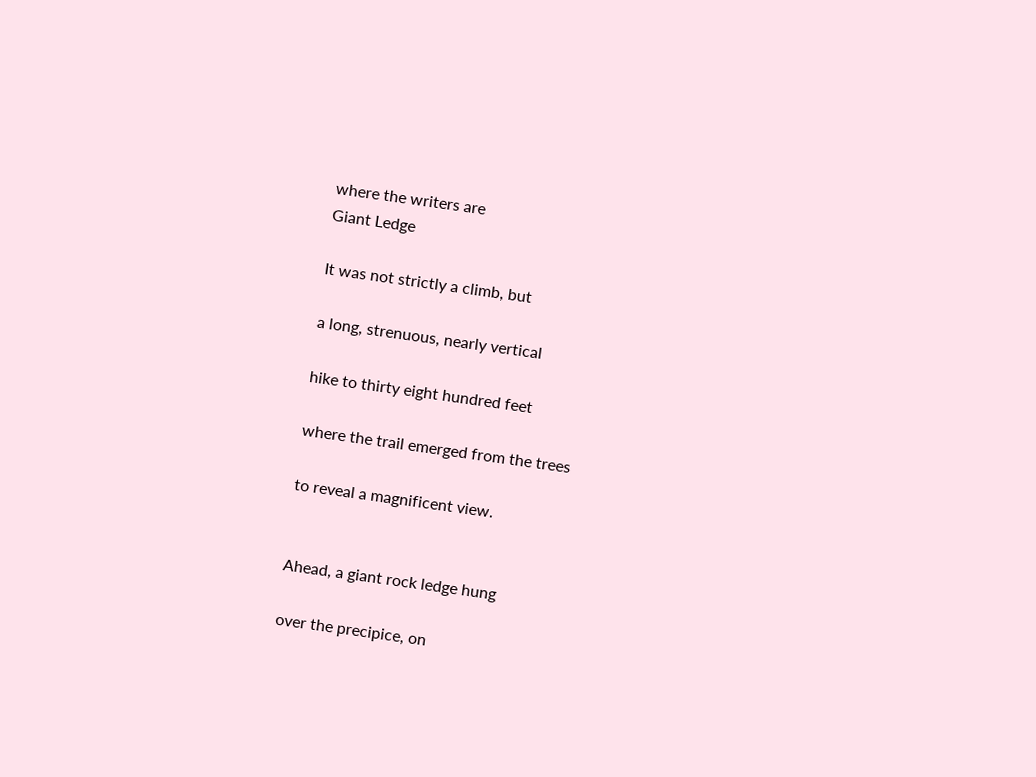where the writers are
Giant Ledge

It was not strictly a climb, but

a long, strenuous, nearly vertical

hike to thirty eight hundred feet

where the trail emerged from the trees

to reveal a magnificent view.


Ahead, a giant rock ledge hung

over the precipice, on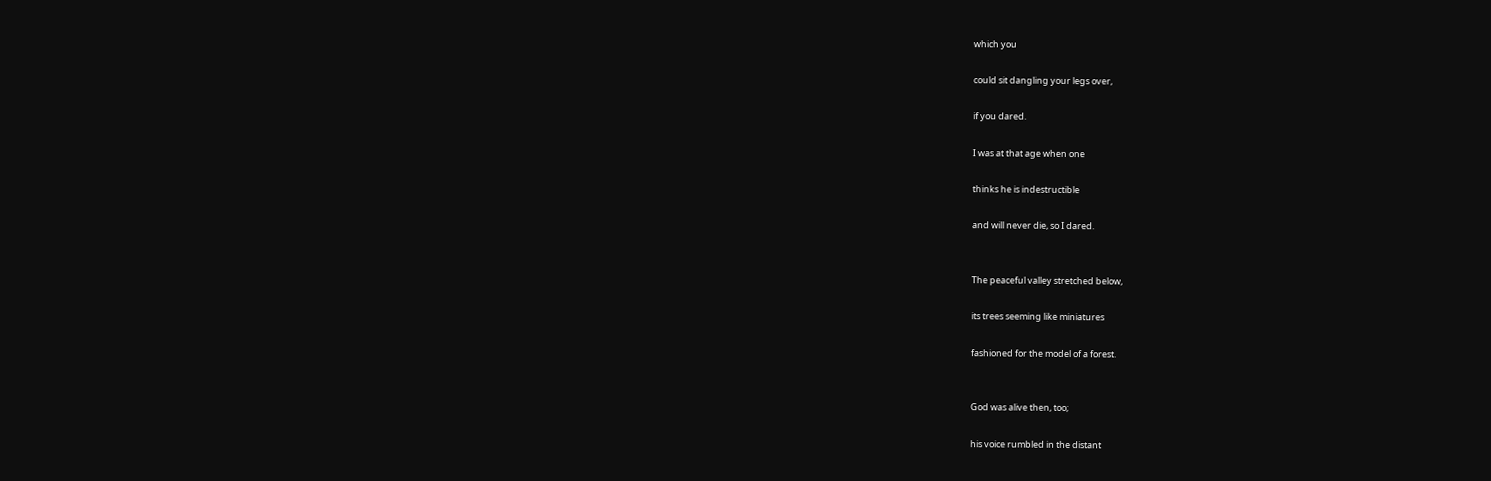which you

could sit dangling your legs over,

if you dared.

I was at that age when one

thinks he is indestructible

and will never die, so I dared.


The peaceful valley stretched below,

its trees seeming like miniatures

fashioned for the model of a forest.


God was alive then, too;

his voice rumbled in the distant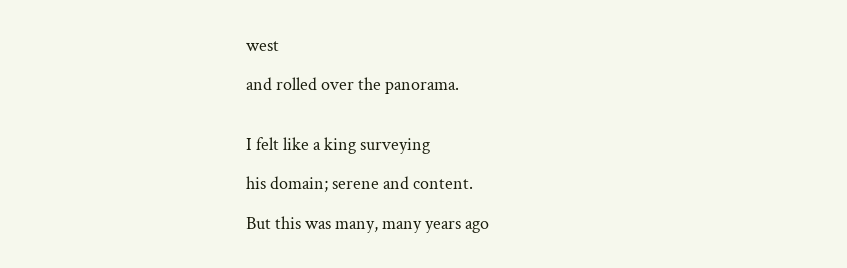west

and rolled over the panorama.


I felt like a king surveying

his domain; serene and content.

But this was many, many years ago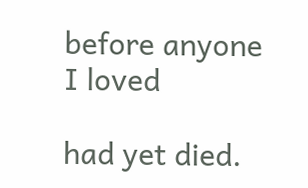before anyone I loved

had yet died.